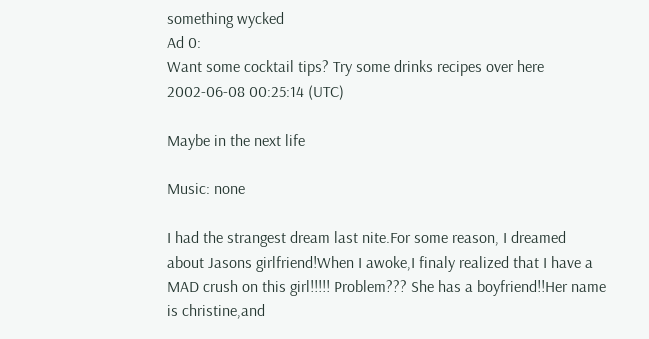something wycked
Ad 0:
Want some cocktail tips? Try some drinks recipes over here
2002-06-08 00:25:14 (UTC)

Maybe in the next life

Music: none

I had the strangest dream last nite.For some reason, I dreamed
about Jasons girlfriend!When I awoke,I finaly realized that I have a
MAD crush on this girl!!!!! Problem??? She has a boyfriend!!Her name
is christine,and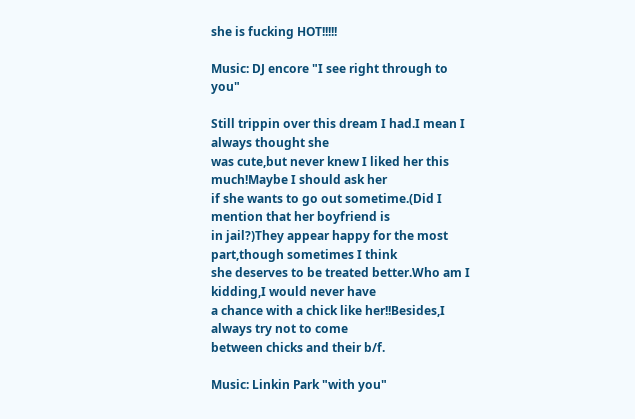she is fucking HOT!!!!!

Music: DJ encore "I see right through to you"

Still trippin over this dream I had.I mean I always thought she
was cute,but never knew I liked her this much!Maybe I should ask her
if she wants to go out sometime.(Did I mention that her boyfriend is
in jail?)They appear happy for the most part,though sometimes I think
she deserves to be treated better.Who am I kidding,I would never have
a chance with a chick like her!!Besides,I always try not to come
between chicks and their b/f.

Music: Linkin Park "with you"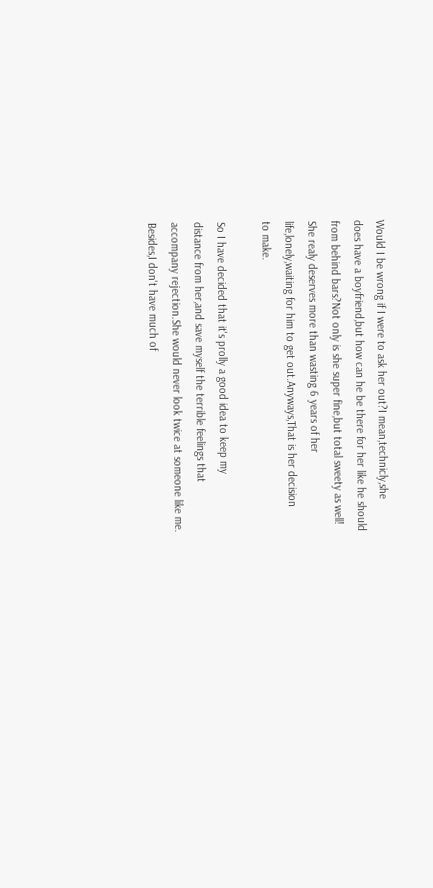Would I be wrong if I were to ask her out?I mean,technicly,she
does have a boyfriend,but how can he be there for her like he should
from behind bars?Not only is she super fine,but total sweety as well!
She realy deserves more than wasting 6 years of her
life,lonely,waiting for him to get out.Anyways,That is her decision
to make.

So I have decided that it's prolly a good idea to keep my
distance from her,and save myself the terrible feelings that
accompany rejection.She would never look twice at someone like me.
Besides,I don't have much of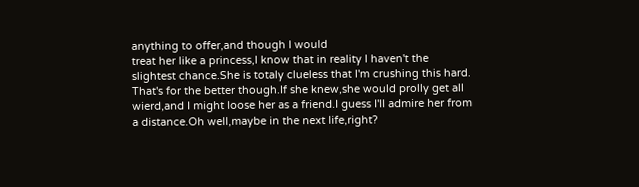anything to offer,and though I would
treat her like a princess,I know that in reality I haven't the
slightest chance.She is totaly clueless that I'm crushing this hard.
That's for the better though.If she knew,she would prolly get all
wierd,and I might loose her as a friend.I guess I'll admire her from
a distance.Oh well,maybe in the next life,right?